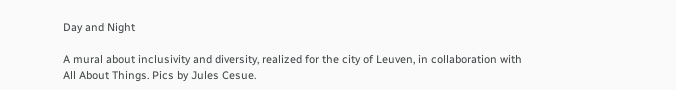Day and Night

A mural about inclusivity and diversity, realized for the city of Leuven, in collaboration with All About Things. Pics by Jules Cesue.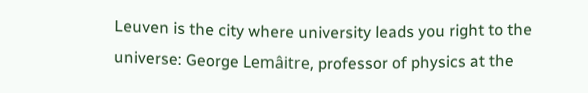Leuven is the city where university leads you right to the universe: George Lemâitre, professor of physics at the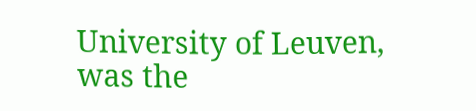University of Leuven, was the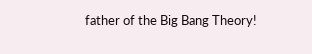father of the Big Bang Theory!